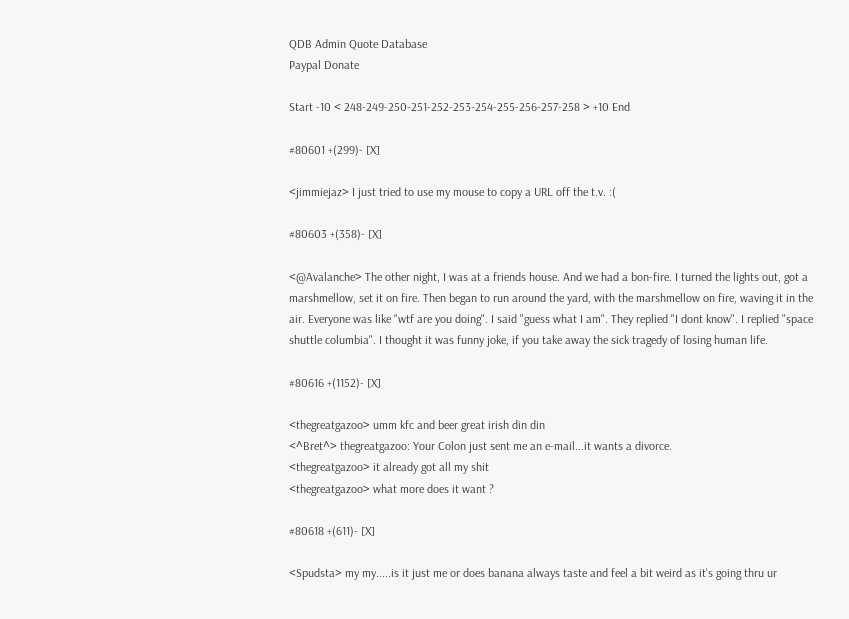QDB Admin Quote Database
Paypal Donate

Start -10 < 248-249-250-251-252-253-254-255-256-257-258 > +10 End

#80601 +(299)- [X]

<jimmiejaz> I just tried to use my mouse to copy a URL off the t.v. :(

#80603 +(358)- [X]

<@Avalanche> The other night, I was at a friends house. And we had a bon-fire. I turned the lights out, got a marshmellow, set it on fire. Then began to run around the yard, with the marshmellow on fire, waving it in the air. Everyone was like "wtf are you doing". I said "guess what I am". They replied "I dont know". I replied "space shuttle columbia". I thought it was funny joke, if you take away the sick tragedy of losing human life.

#80616 +(1152)- [X]

<thegreatgazoo> umm kfc and beer great irish din din
<^Bret^> thegreatgazoo: Your Colon just sent me an e-mail...it wants a divorce.
<thegreatgazoo> it already got all my shit
<thegreatgazoo> what more does it want ?

#80618 +(611)- [X]

<Spudsta> my my.....is it just me or does banana always taste and feel a bit weird as it's going thru ur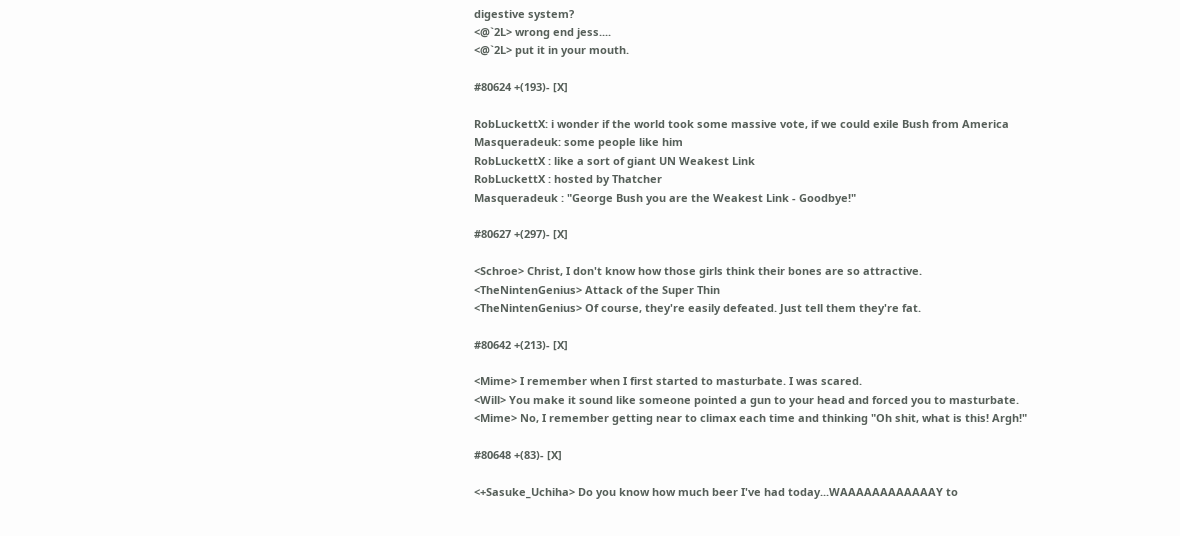digestive system?
<@`2L> wrong end jess....
<@`2L> put it in your mouth.

#80624 +(193)- [X]

RobLuckettX: i wonder if the world took some massive vote, if we could exile Bush from America
Masqueradeuk: some people like him
RobLuckettX : like a sort of giant UN Weakest Link
RobLuckettX : hosted by Thatcher
Masqueradeuk : "George Bush you are the Weakest Link - Goodbye!"

#80627 +(297)- [X]

<Schroe> Christ, I don't know how those girls think their bones are so attractive.
<TheNintenGenius> Attack of the Super Thin
<TheNintenGenius> Of course, they're easily defeated. Just tell them they're fat.

#80642 +(213)- [X]

<Mime> I remember when I first started to masturbate. I was scared.
<Will> You make it sound like someone pointed a gun to your head and forced you to masturbate.
<Mime> No, I remember getting near to climax each time and thinking "Oh shit, what is this! Argh!"

#80648 +(83)- [X]

<+Sasuke_Uchiha> Do you know how much beer I've had today...WAAAAAAAAAAAAY to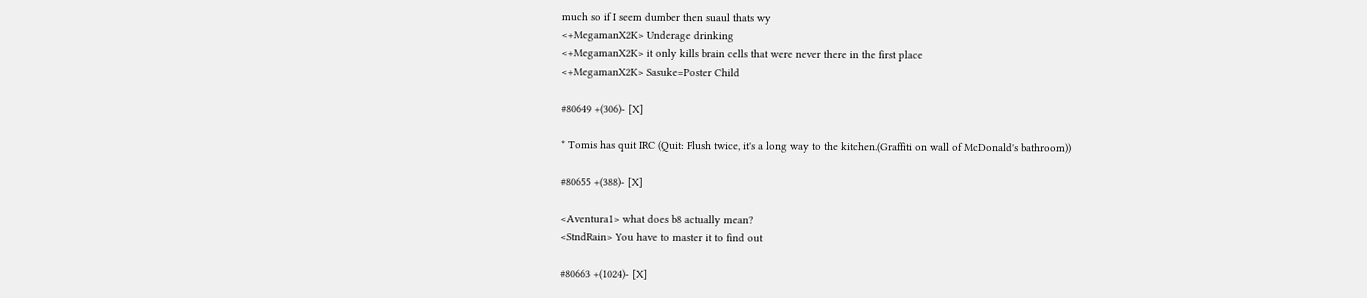much so if I seem dumber then suaul thats wy
<+MegamanX2K> Underage drinking
<+MegamanX2K> it only kills brain cells that were never there in the first place
<+MegamanX2K> Sasuke=Poster Child

#80649 +(306)- [X]

* Tomis has quit IRC (Quit: Flush twice, it's a long way to the kitchen.(Graffiti on wall of McDonald's bathroom))

#80655 +(388)- [X]

<Aventura1> what does b8 actually mean?
<StndRain> You have to master it to find out

#80663 +(1024)- [X]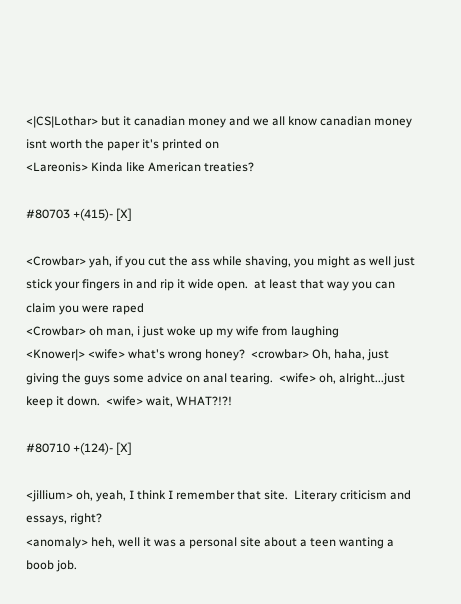<|CS|Lothar> but it canadian money and we all know canadian money isnt worth the paper it's printed on
<Lareonis> Kinda like American treaties?

#80703 +(415)- [X]

<Crowbar> yah, if you cut the ass while shaving, you might as well just stick your fingers in and rip it wide open.  at least that way you can claim you were raped
<Crowbar> oh man, i just woke up my wife from laughing
<Knower|> <wife> what's wrong honey?  <crowbar> Oh, haha, just giving the guys some advice on anal tearing.  <wife> oh, alright...just keep it down.  <wife> wait, WHAT?!?!

#80710 +(124)- [X]

<jillium> oh, yeah, I think I remember that site.  Literary criticism and essays, right?
<anomaly> heh, well it was a personal site about a teen wanting a boob job.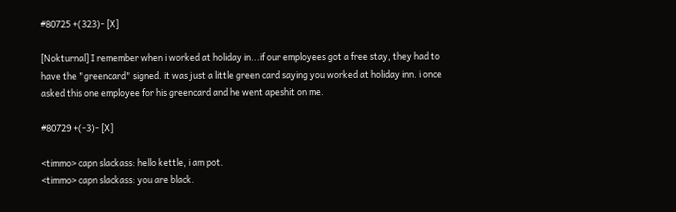#80725 +(323)- [X]

[Nokturnal] I remember when i worked at holiday in...if our employees got a free stay, they had to have the "greencard" signed. it was just a little green card saying you worked at holiday inn. i once asked this one employee for his greencard and he went apeshit on me.

#80729 +(-3)- [X]

<timmo> capn slackass: hello kettle, i am pot.
<timmo> capn slackass: you are black.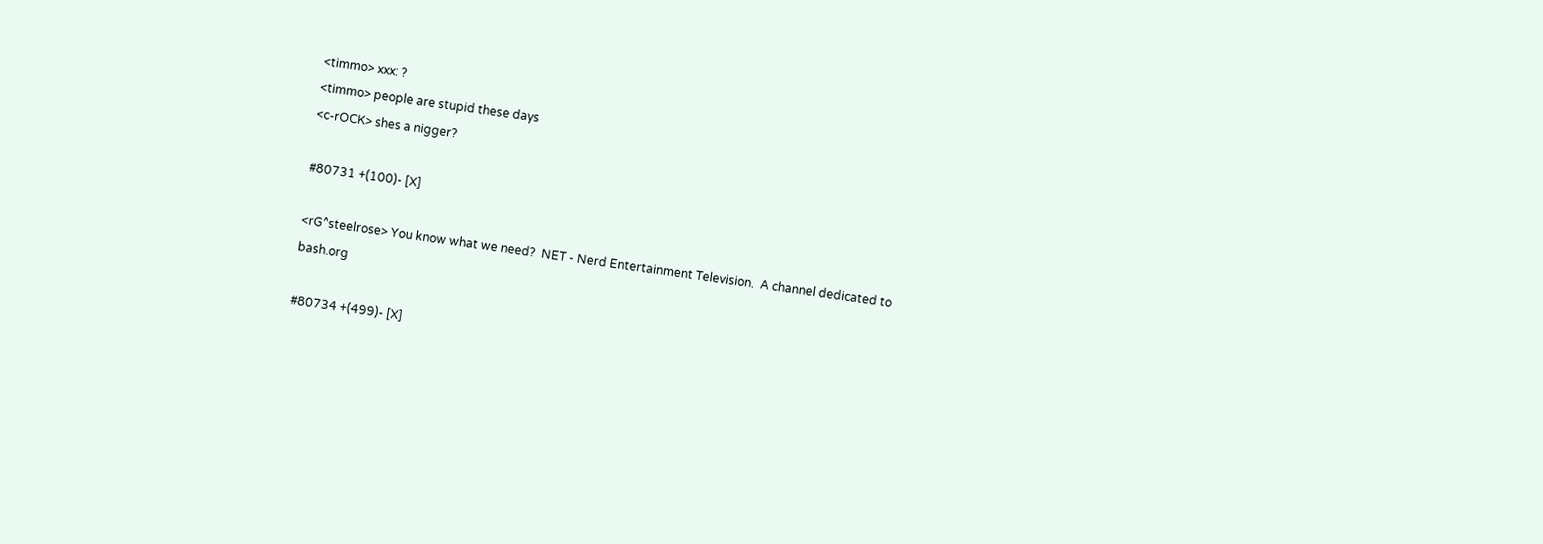<timmo> xxx: ?
<timmo> people are stupid these days
<c-rOCK> shes a nigger?

#80731 +(100)- [X]

<rG^steelrose> You know what we need?  NET - Nerd Entertainment Television.  A channel dedicated to bash.org

#80734 +(499)- [X]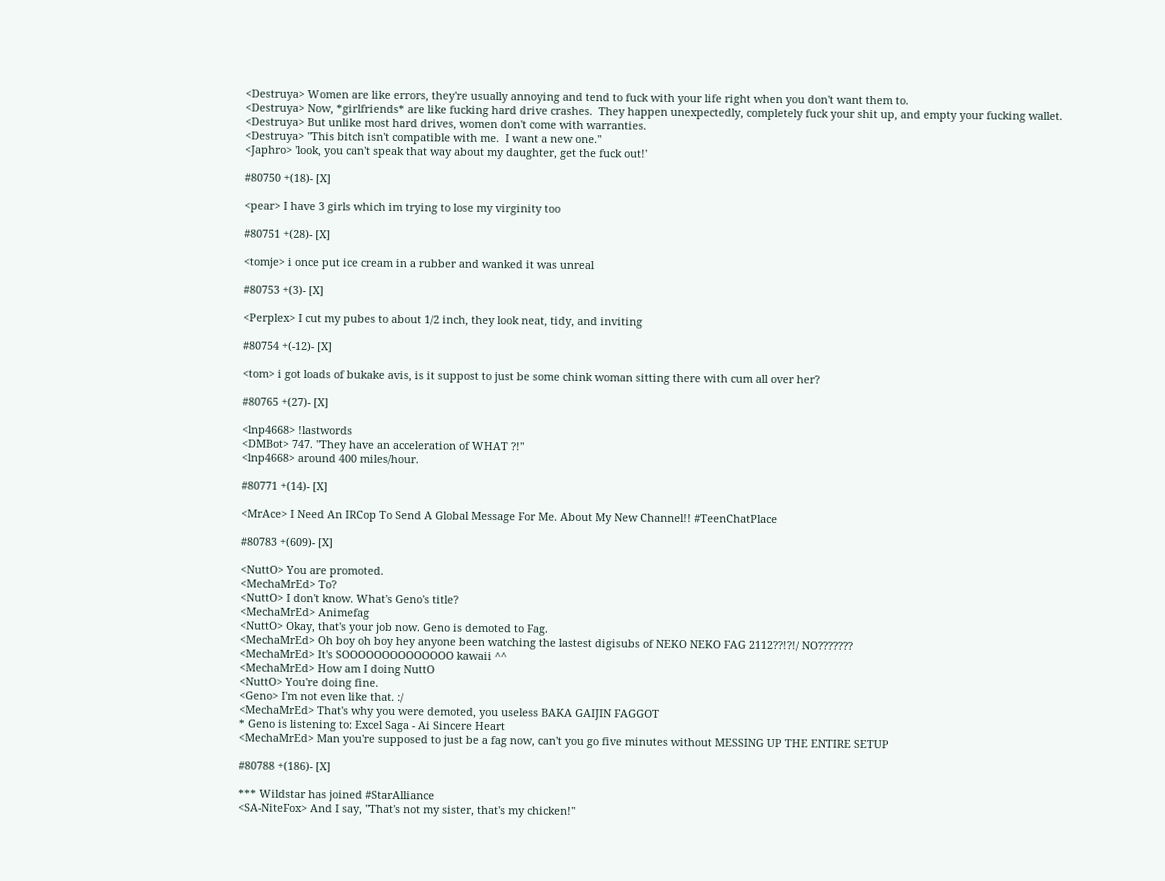<Destruya> Women are like errors, they're usually annoying and tend to fuck with your life right when you don't want them to.
<Destruya> Now, *girlfriends* are like fucking hard drive crashes.  They happen unexpectedly, completely fuck your shit up, and empty your fucking wallet.
<Destruya> But unlike most hard drives, women don't come with warranties.
<Destruya> "This bitch isn't compatible with me.  I want a new one."
<Japhro> 'look, you can't speak that way about my daughter, get the fuck out!'

#80750 +(18)- [X]

<pear> I have 3 girls which im trying to lose my virginity too

#80751 +(28)- [X]

<tomje> i once put ice cream in a rubber and wanked it was unreal

#80753 +(3)- [X]

<Perplex> I cut my pubes to about 1/2 inch, they look neat, tidy, and inviting

#80754 +(-12)- [X]

<tom> i got loads of bukake avis, is it suppost to just be some chink woman sitting there with cum all over her?

#80765 +(27)- [X]

<lnp4668> !lastwords
<DMBot> 747. "They have an acceleration of WHAT ?!"
<lnp4668> around 400 miles/hour.

#80771 +(14)- [X]

<MrAce> I Need An IRCop To Send A Global Message For Me. About My New Channel!! #TeenChatPlace

#80783 +(609)- [X]

<NuttO> You are promoted.
<MechaMrEd> To?
<NuttO> I don't know. What's Geno's title?
<MechaMrEd> Animefag
<NuttO> Okay, that's your job now. Geno is demoted to Fag.
<MechaMrEd> Oh boy oh boy hey anyone been watching the lastest digisubs of NEKO NEKO FAG 2112??!?!/ NO???????
<MechaMrEd> It's SOOOOOOOOOOOOOO kawaii ^^
<MechaMrEd> How am I doing NuttO
<NuttO> You're doing fine.
<Geno> I'm not even like that. :/
<MechaMrEd> That's why you were demoted, you useless BAKA GAIJIN FAGGOT
* Geno is listening to: Excel Saga - Ai Sincere Heart
<MechaMrEd> Man you're supposed to just be a fag now, can't you go five minutes without MESSING UP THE ENTIRE SETUP

#80788 +(186)- [X]

*** Wildstar has joined #StarAlliance
<SA-NiteFox> And I say, "That's not my sister, that's my chicken!"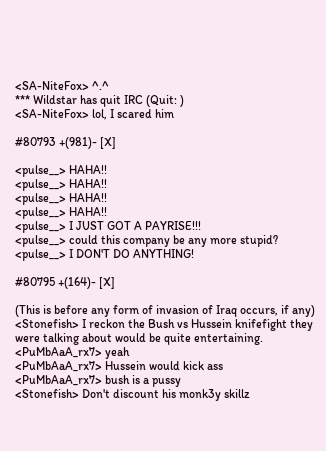<SA-NiteFox> ^.^
*** Wildstar has quit IRC (Quit: )
<SA-NiteFox> lol, I scared him

#80793 +(981)- [X]

<pulse__> HAHA!!
<pulse__> HAHA!!
<pulse__> HAHA!!
<pulse__> HAHA!!
<pulse__> I JUST GOT A PAYRISE!!!
<pulse__> could this company be any more stupid?
<pulse__> I DON'T DO ANYTHING!

#80795 +(164)- [X]

(This is before any form of invasion of Iraq occurs, if any)
<Stonefish> I reckon the Bush vs Hussein knifefight they were talking about would be quite entertaining.
<PuMbAaA_rx7> yeah
<PuMbAaA_rx7> Hussein would kick ass
<PuMbAaA_rx7> bush is a pussy
<Stonefish> Don't discount his monk3y skillz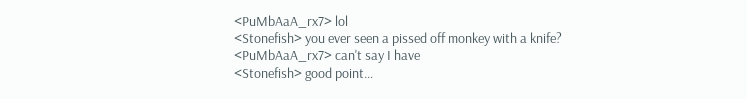<PuMbAaA_rx7> lol
<Stonefish> you ever seen a pissed off monkey with a knife?
<PuMbAaA_rx7> can't say I have
<Stonefish> good point...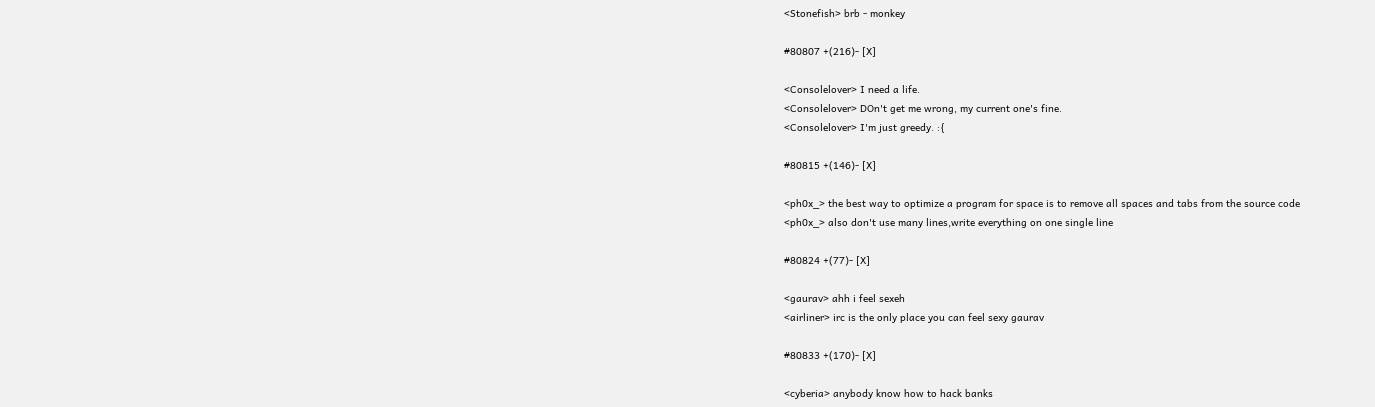<Stonefish> brb - monkey

#80807 +(216)- [X]

<Consolelover> I need a life.
<Consolelover> DOn't get me wrong, my current one's fine.
<Consolelover> I'm just greedy. :{

#80815 +(146)- [X]

<ph0x_> the best way to optimize a program for space is to remove all spaces and tabs from the source code
<ph0x_> also don't use many lines,write everything on one single line

#80824 +(77)- [X]

<gaurav> ahh i feel sexeh
<airliner> irc is the only place you can feel sexy gaurav

#80833 +(170)- [X]

<cyberia> anybody know how to hack banks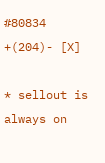#80834 +(204)- [X]

* sellout is always on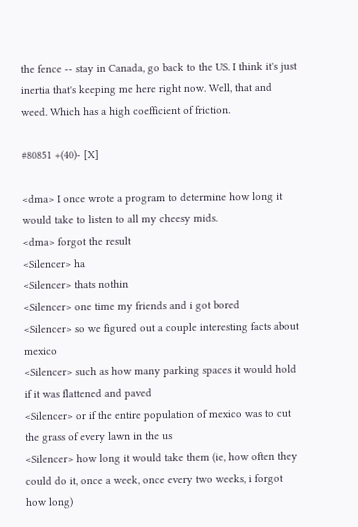the fence -- stay in Canada, go back to the US. I think it's just inertia that's keeping me here right now. Well, that and weed. Which has a high coefficient of friction.

#80851 +(40)- [X]

<dma> I once wrote a program to determine how long it would take to listen to all my cheesy mids.
<dma> forgot the result
<Silencer> ha
<Silencer> thats nothin
<Silencer> one time my friends and i got bored
<Silencer> so we figured out a couple interesting facts about mexico
<Silencer> such as how many parking spaces it would hold if it was flattened and paved
<Silencer> or if the entire population of mexico was to cut the grass of every lawn in the us
<Silencer> how long it would take them (ie, how often they could do it, once a week, once every two weeks, i forgot how long)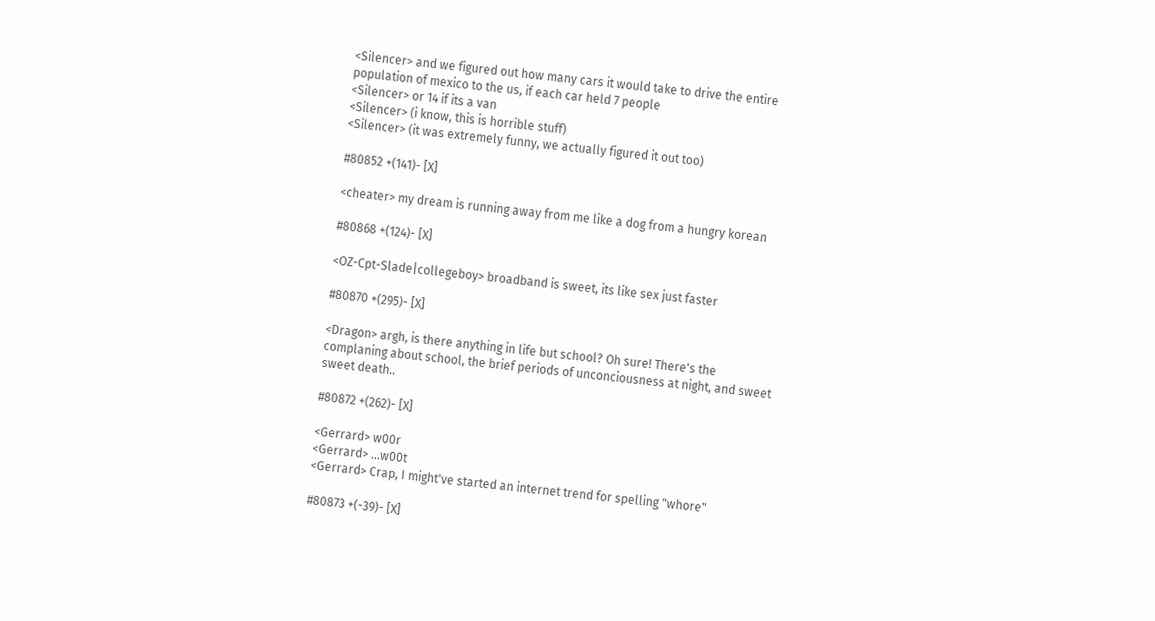<Silencer> and we figured out how many cars it would take to drive the entire population of mexico to the us, if each car held 7 people
<Silencer> or 14 if its a van
<Silencer> (i know, this is horrible stuff)
<Silencer> (it was extremely funny, we actually figured it out too)

#80852 +(141)- [X]

<cheater> my dream is running away from me like a dog from a hungry korean

#80868 +(124)- [X]

<OZ-Cpt-Slade|collegeboy> broadband is sweet, its like sex just faster

#80870 +(295)- [X]

<Dragon> argh, is there anything in life but school? Oh sure! There's the complaning about school, the brief periods of unconciousness at night, and sweet sweet death..

#80872 +(262)- [X]

<Gerrard> w00r
<Gerrard> ...w00t
<Gerrard> Crap, I might've started an internet trend for spelling "whore"

#80873 +(-39)- [X]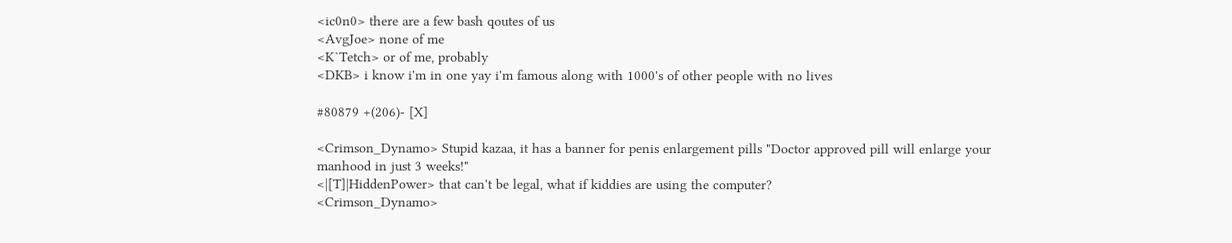<ic0n0> there are a few bash qoutes of us
<AvgJoe> none of me
<K`Tetch> or of me, probably
<DKB> i know i'm in one yay i'm famous along with 1000's of other people with no lives

#80879 +(206)- [X]

<Crimson_Dynamo> Stupid kazaa, it has a banner for penis enlargement pills "Doctor approved pill will enlarge your manhood in just 3 weeks!"
<|[T]|HiddenPower> that can't be legal, what if kiddies are using the computer?
<Crimson_Dynamo>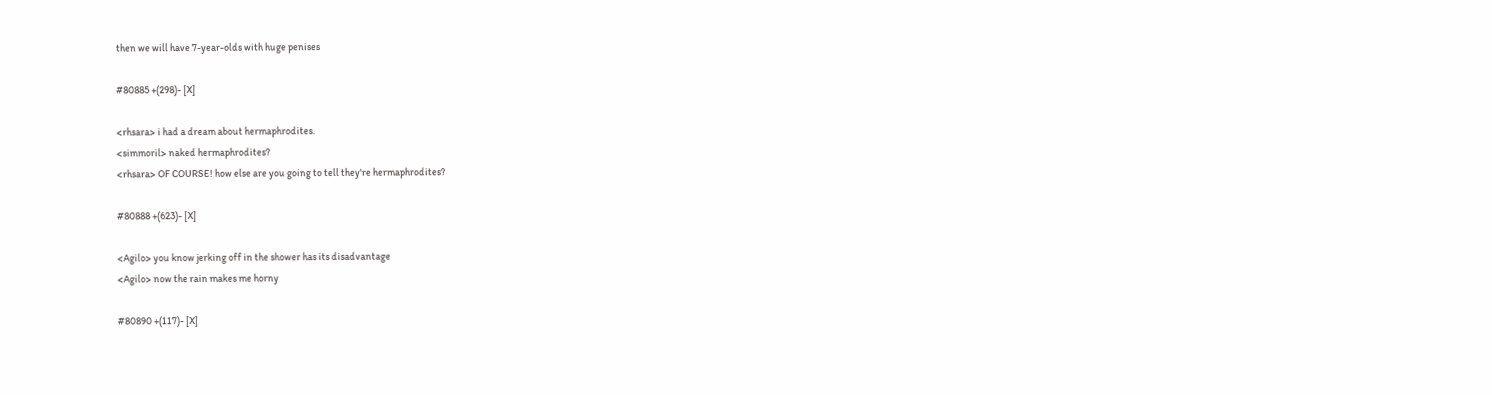then we will have 7-year-olds with huge penises

#80885 +(298)- [X]

<rhsara> i had a dream about hermaphrodites.
<simmoril> naked hermaphrodites?
<rhsara> OF COURSE! how else are you going to tell they're hermaphrodites?

#80888 +(623)- [X]

<Agilo> you know jerking off in the shower has its disadvantage
<Agilo> now the rain makes me horny

#80890 +(117)- [X]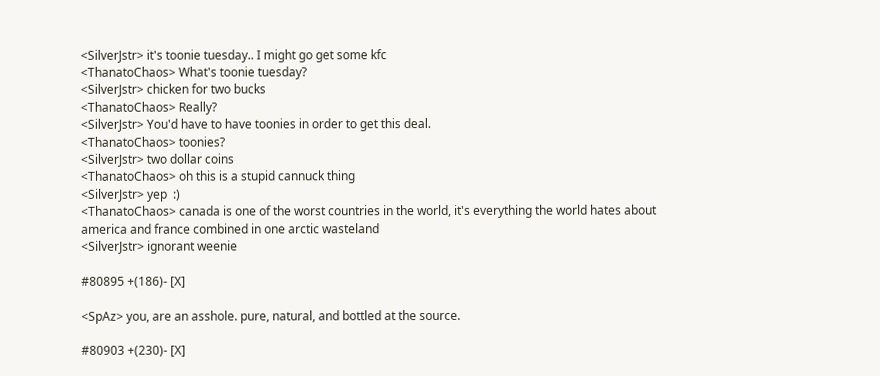<SilverJstr> it's toonie tuesday.. I might go get some kfc
<ThanatoChaos> What's toonie tuesday?
<SilverJstr> chicken for two bucks
<ThanatoChaos> Really?
<SilverJstr> You'd have to have toonies in order to get this deal.
<ThanatoChaos> toonies?
<SilverJstr> two dollar coins
<ThanatoChaos> oh this is a stupid cannuck thing
<SilverJstr> yep  :)
<ThanatoChaos> canada is one of the worst countries in the world, it's everything the world hates about america and france combined in one arctic wasteland
<SilverJstr> ignorant weenie

#80895 +(186)- [X]

<SpAz> you, are an asshole. pure, natural, and bottled at the source.

#80903 +(230)- [X]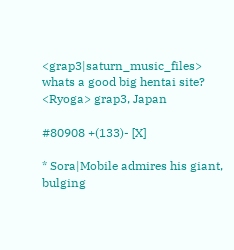<grap3|saturn_music_files> whats a good big hentai site?
<Ryoga> grap3, Japan

#80908 +(133)- [X]

* Sora|Mobile admires his giant, bulging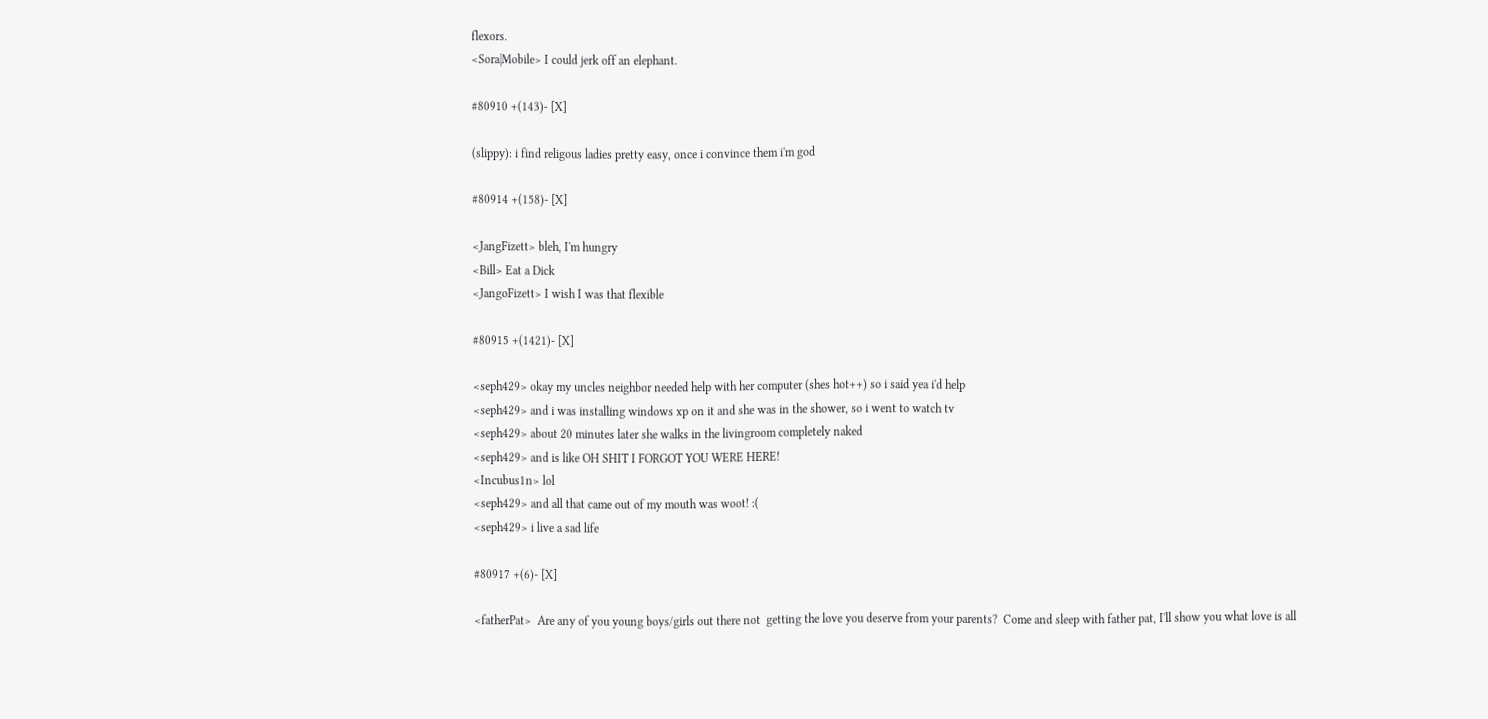flexors.
<Sora|Mobile> I could jerk off an elephant.

#80910 +(143)- [X]

(slippy): i find religous ladies pretty easy, once i convince them i'm god

#80914 +(158)- [X]

<JangFizett> bleh, I'm hungry
<Bill> Eat a Dick
<JangoFizett> I wish I was that flexible

#80915 +(1421)- [X]

<seph429> okay my uncles neighbor needed help with her computer (shes hot++) so i said yea i'd help
<seph429> and i was installing windows xp on it and she was in the shower, so i went to watch tv
<seph429> about 20 minutes later she walks in the livingroom completely naked
<seph429> and is like OH SHIT I FORGOT YOU WERE HERE!
<Incubus1n> lol
<seph429> and all that came out of my mouth was woot! :(
<seph429> i live a sad life

#80917 +(6)- [X]

<fatherPat>  Are any of you young boys/girls out there not  getting the love you deserve from your parents?  Come and sleep with father pat, I'll show you what love is all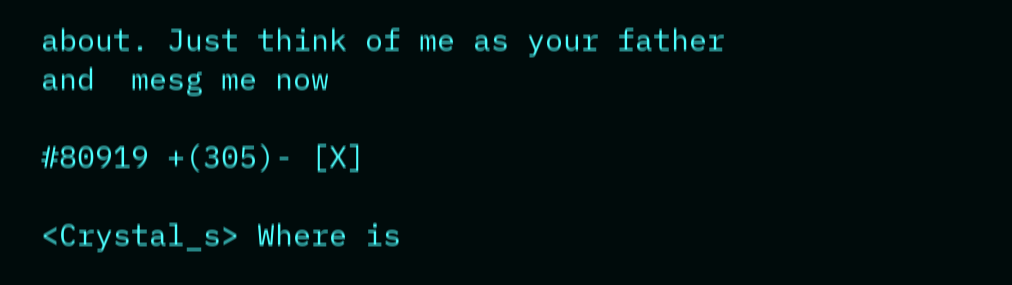about. Just think of me as your father and  mesg me now

#80919 +(305)- [X]

<Crystal_s> Where is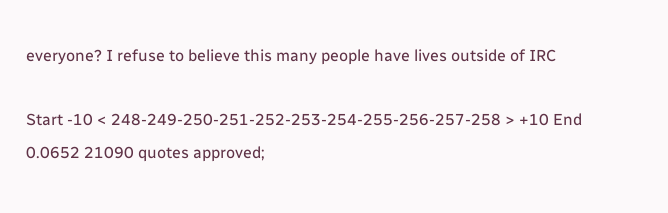everyone? I refuse to believe this many people have lives outside of IRC

Start -10 < 248-249-250-251-252-253-254-255-256-257-258 > +10 End
0.0652 21090 quotes approved;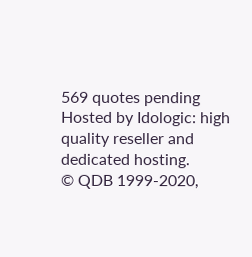569 quotes pending
Hosted by Idologic: high quality reseller and dedicated hosting.
© QDB 1999-2020,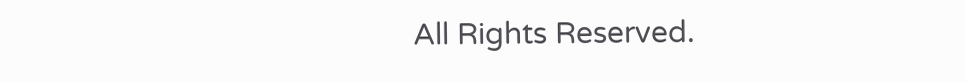All Rights Reserved.